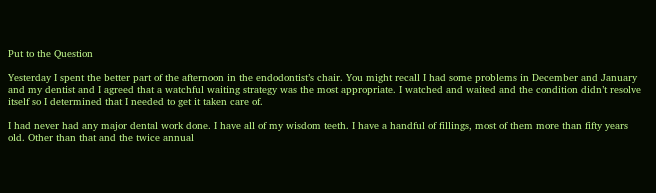Put to the Question

Yesterday I spent the better part of the afternoon in the endodontist’s chair. You might recall I had some problems in December and January and my dentist and I agreed that a watchful waiting strategy was the most appropriate. I watched and waited and the condition didn’t resolve itself so I determined that I needed to get it taken care of.

I had never had any major dental work done. I have all of my wisdom teeth. I have a handful of fillings, most of them more than fifty years old. Other than that and the twice annual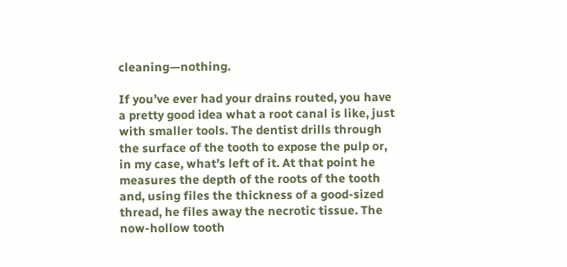cleaning—nothing.

If you’ve ever had your drains routed, you have a pretty good idea what a root canal is like, just with smaller tools. The dentist drills through the surface of the tooth to expose the pulp or, in my case, what’s left of it. At that point he measures the depth of the roots of the tooth and, using files the thickness of a good-sized thread, he files away the necrotic tissue. The now-hollow tooth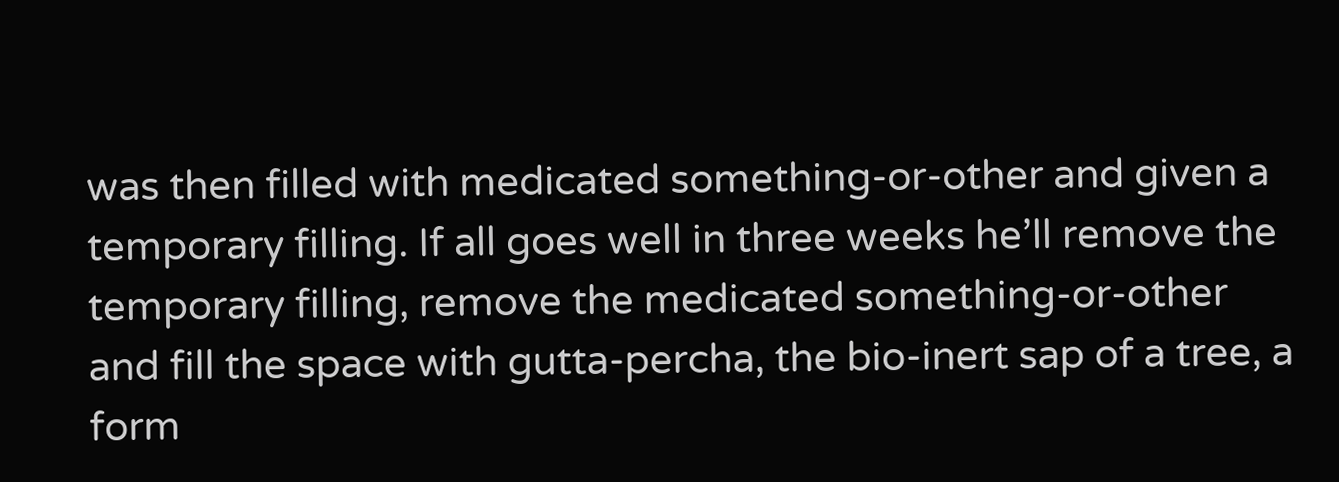was then filled with medicated something-or-other and given a temporary filling. If all goes well in three weeks he’ll remove the temporary filling, remove the medicated something-or-other and fill the space with gutta-percha, the bio-inert sap of a tree, a form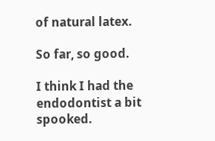of natural latex.

So far, so good.

I think I had the endodontist a bit spooked.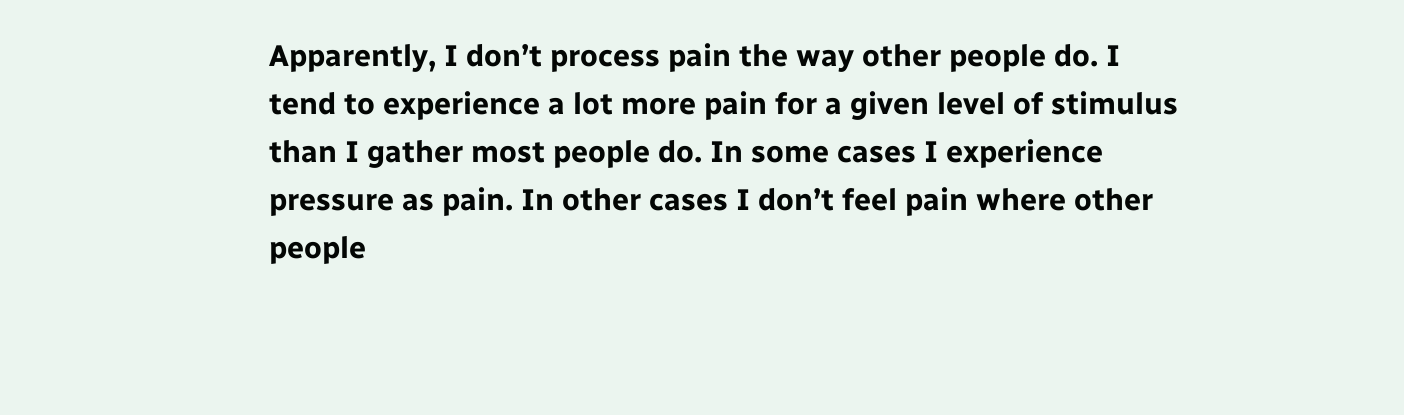Apparently, I don’t process pain the way other people do. I tend to experience a lot more pain for a given level of stimulus than I gather most people do. In some cases I experience pressure as pain. In other cases I don’t feel pain where other people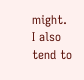might. I also tend to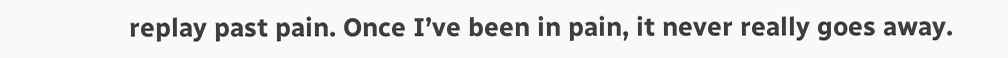replay past pain. Once I’ve been in pain, it never really goes away.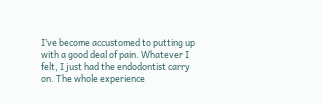I’ve become accustomed to putting up with a good deal of pain. Whatever I felt, I just had the endodontist carry on. The whole experience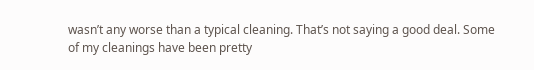wasn’t any worse than a typical cleaning. That’s not saying a good deal. Some of my cleanings have been pretty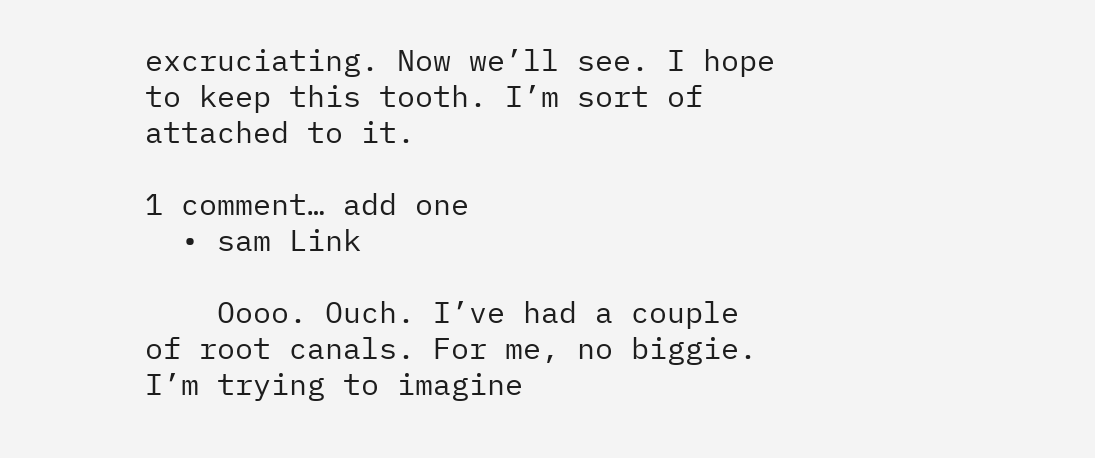excruciating. Now we’ll see. I hope to keep this tooth. I’m sort of attached to it.

1 comment… add one
  • sam Link

    Oooo. Ouch. I’ve had a couple of root canals. For me, no biggie. I’m trying to imagine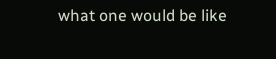what one would be like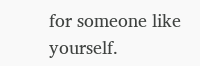for someone like yourself.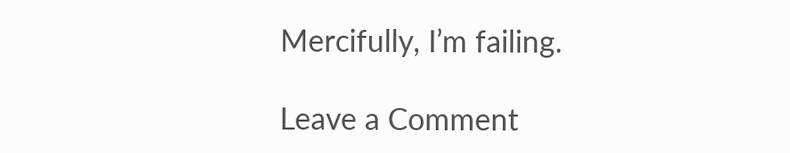Mercifully, I’m failing.

Leave a Comment